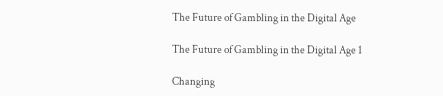The Future of Gambling in the Digital Age

The Future of Gambling in the Digital Age 1

Changing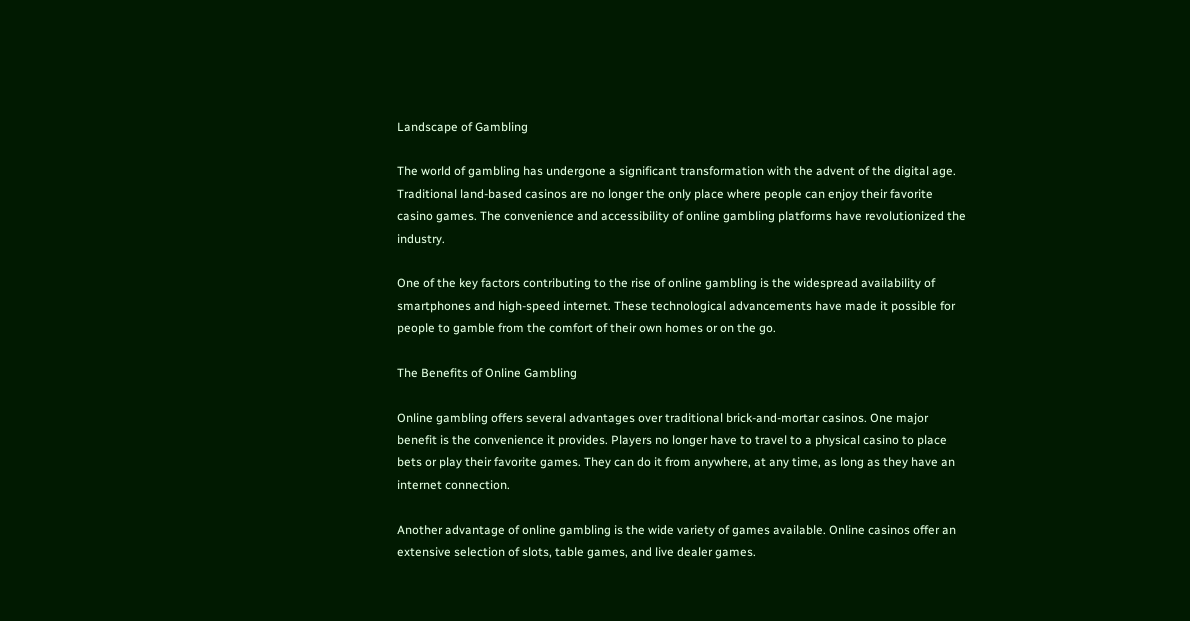Landscape of Gambling

The world of gambling has undergone a significant transformation with the advent of the digital age. Traditional land-based casinos are no longer the only place where people can enjoy their favorite casino games. The convenience and accessibility of online gambling platforms have revolutionized the industry.

One of the key factors contributing to the rise of online gambling is the widespread availability of smartphones and high-speed internet. These technological advancements have made it possible for people to gamble from the comfort of their own homes or on the go.

The Benefits of Online Gambling

Online gambling offers several advantages over traditional brick-and-mortar casinos. One major benefit is the convenience it provides. Players no longer have to travel to a physical casino to place bets or play their favorite games. They can do it from anywhere, at any time, as long as they have an internet connection.

Another advantage of online gambling is the wide variety of games available. Online casinos offer an extensive selection of slots, table games, and live dealer games.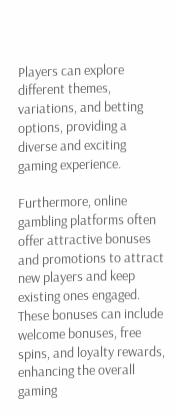Players can explore different themes, variations, and betting options, providing a diverse and exciting gaming experience.

Furthermore, online gambling platforms often offer attractive bonuses and promotions to attract new players and keep existing ones engaged. These bonuses can include welcome bonuses, free spins, and loyalty rewards, enhancing the overall gaming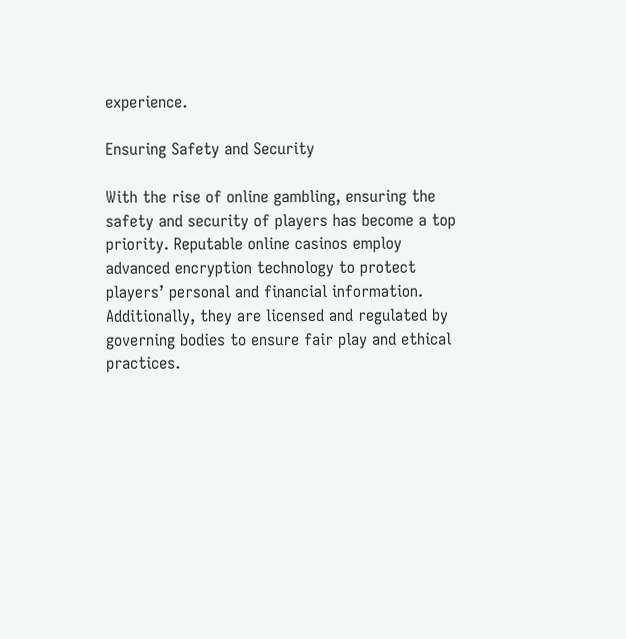experience.

Ensuring Safety and Security

With the rise of online gambling, ensuring the safety and security of players has become a top priority. Reputable online casinos employ advanced encryption technology to protect players’ personal and financial information. Additionally, they are licensed and regulated by governing bodies to ensure fair play and ethical practices.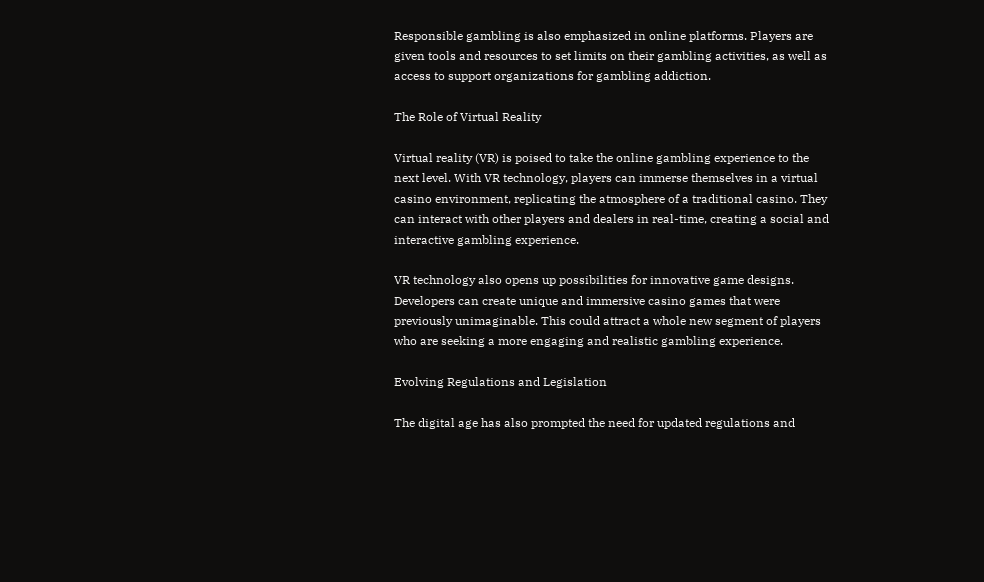Responsible gambling is also emphasized in online platforms. Players are given tools and resources to set limits on their gambling activities, as well as access to support organizations for gambling addiction.

The Role of Virtual Reality

Virtual reality (VR) is poised to take the online gambling experience to the next level. With VR technology, players can immerse themselves in a virtual casino environment, replicating the atmosphere of a traditional casino. They can interact with other players and dealers in real-time, creating a social and interactive gambling experience.

VR technology also opens up possibilities for innovative game designs. Developers can create unique and immersive casino games that were previously unimaginable. This could attract a whole new segment of players who are seeking a more engaging and realistic gambling experience.

Evolving Regulations and Legislation

The digital age has also prompted the need for updated regulations and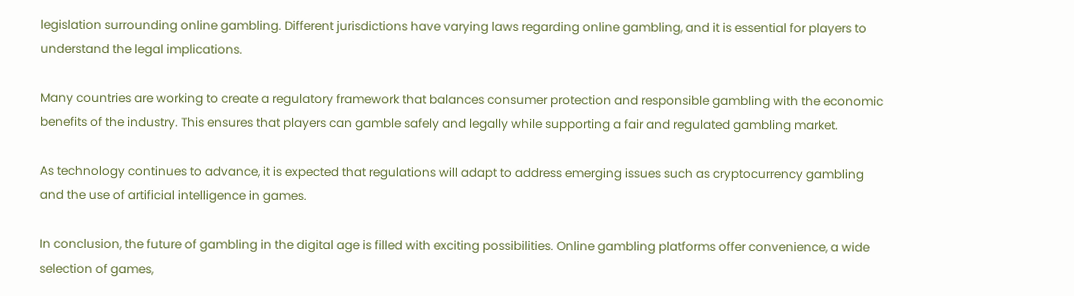legislation surrounding online gambling. Different jurisdictions have varying laws regarding online gambling, and it is essential for players to understand the legal implications.

Many countries are working to create a regulatory framework that balances consumer protection and responsible gambling with the economic benefits of the industry. This ensures that players can gamble safely and legally while supporting a fair and regulated gambling market.

As technology continues to advance, it is expected that regulations will adapt to address emerging issues such as cryptocurrency gambling and the use of artificial intelligence in games.

In conclusion, the future of gambling in the digital age is filled with exciting possibilities. Online gambling platforms offer convenience, a wide selection of games,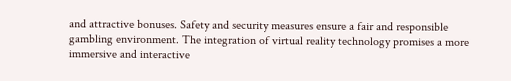and attractive bonuses. Safety and security measures ensure a fair and responsible gambling environment. The integration of virtual reality technology promises a more immersive and interactive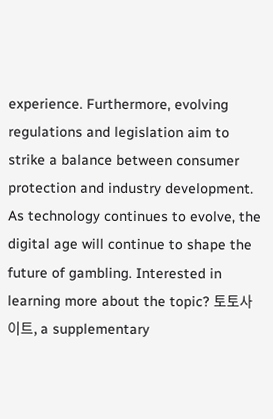experience. Furthermore, evolving regulations and legislation aim to strike a balance between consumer protection and industry development. As technology continues to evolve, the digital age will continue to shape the future of gambling. Interested in learning more about the topic? 토토사이트, a supplementary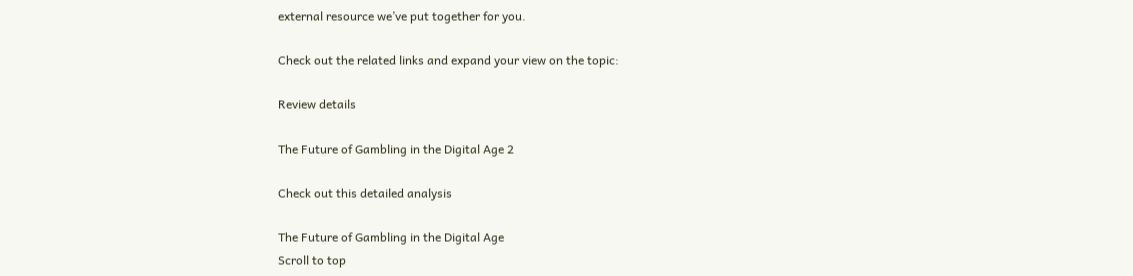external resource we’ve put together for you.

Check out the related links and expand your view on the topic:

Review details

The Future of Gambling in the Digital Age 2

Check out this detailed analysis

The Future of Gambling in the Digital Age
Scroll to top